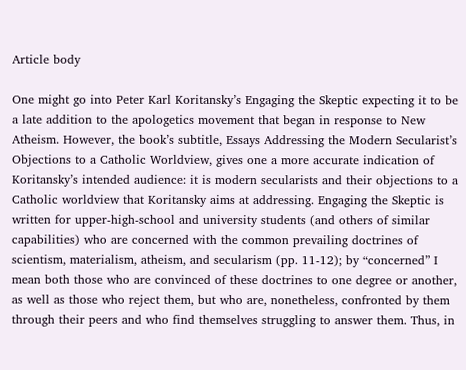Article body

One might go into Peter Karl Koritansky’s Engaging the Skeptic expecting it to be a late addition to the apologetics movement that began in response to New Atheism. However, the book’s subtitle, Essays Addressing the Modern Secularist’s Objections to a Catholic Worldview, gives one a more accurate indication of Koritansky’s intended audience: it is modern secularists and their objections to a Catholic worldview that Koritansky aims at addressing. Engaging the Skeptic is written for upper-high-school and university students (and others of similar capabilities) who are concerned with the common prevailing doctrines of scientism, materialism, atheism, and secularism (pp. 11-12); by “concerned” I mean both those who are convinced of these doctrines to one degree or another, as well as those who reject them, but who are, nonetheless, confronted by them through their peers and who find themselves struggling to answer them. Thus, in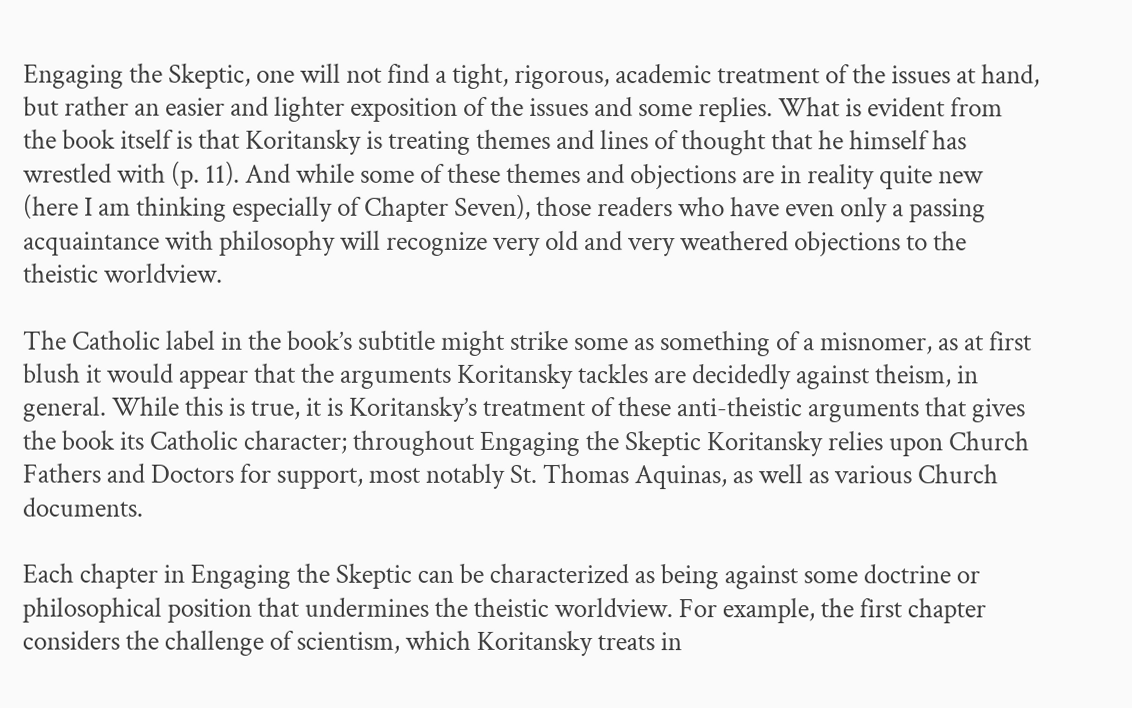Engaging the Skeptic, one will not find a tight, rigorous, academic treatment of the issues at hand, but rather an easier and lighter exposition of the issues and some replies. What is evident from the book itself is that Koritansky is treating themes and lines of thought that he himself has wrestled with (p. 11). And while some of these themes and objections are in reality quite new (here I am thinking especially of Chapter Seven), those readers who have even only a passing acquaintance with philosophy will recognize very old and very weathered objections to the theistic worldview.

The Catholic label in the book’s subtitle might strike some as something of a misnomer, as at first blush it would appear that the arguments Koritansky tackles are decidedly against theism, in general. While this is true, it is Koritansky’s treatment of these anti-theistic arguments that gives the book its Catholic character; throughout Engaging the Skeptic Koritansky relies upon Church Fathers and Doctors for support, most notably St. Thomas Aquinas, as well as various Church documents.

Each chapter in Engaging the Skeptic can be characterized as being against some doctrine or philosophical position that undermines the theistic worldview. For example, the first chapter considers the challenge of scientism, which Koritansky treats in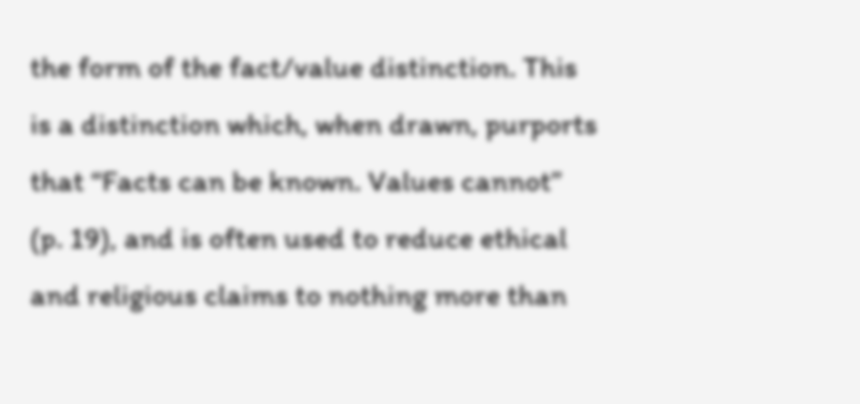the form of the fact/value distinction. This is a distinction which, when drawn, purports that “Facts can be known. Values cannot” (p. 19), and is often used to reduce ethical and religious claims to nothing more than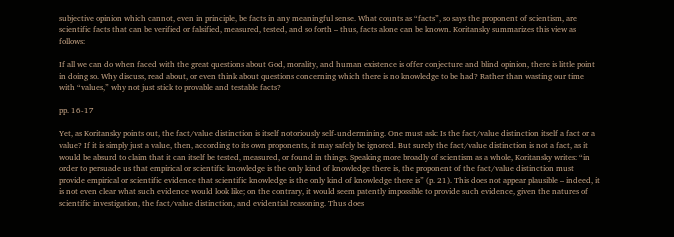subjective opinion which cannot, even in principle, be facts in any meaningful sense. What counts as “facts”, so says the proponent of scientism, are scientific facts that can be verified or falsified, measured, tested, and so forth – thus, facts alone can be known. Koritansky summarizes this view as follows:

If all we can do when faced with the great questions about God, morality, and human existence is offer conjecture and blind opinion, there is little point in doing so. Why discuss, read about, or even think about questions concerning which there is no knowledge to be had? Rather than wasting our time with “values,” why not just stick to provable and testable facts?

pp. 16-17

Yet, as Koritansky points out, the fact/value distinction is itself notoriously self-undermining. One must ask: Is the fact/value distinction itself a fact or a value? If it is simply just a value, then, according to its own proponents, it may safely be ignored. But surely the fact/value distinction is not a fact, as it would be absurd to claim that it can itself be tested, measured, or found in things. Speaking more broadly of scientism as a whole, Koritansky writes: “in order to persuade us that empirical or scientific knowledge is the only kind of knowledge there is, the proponent of the fact/value distinction must provide empirical or scientific evidence that scientific knowledge is the only kind of knowledge there is” (p. 21). This does not appear plausible – indeed, it is not even clear what such evidence would look like; on the contrary, it would seem patently impossible to provide such evidence, given the natures of scientific investigation, the fact/value distinction, and evidential reasoning. Thus does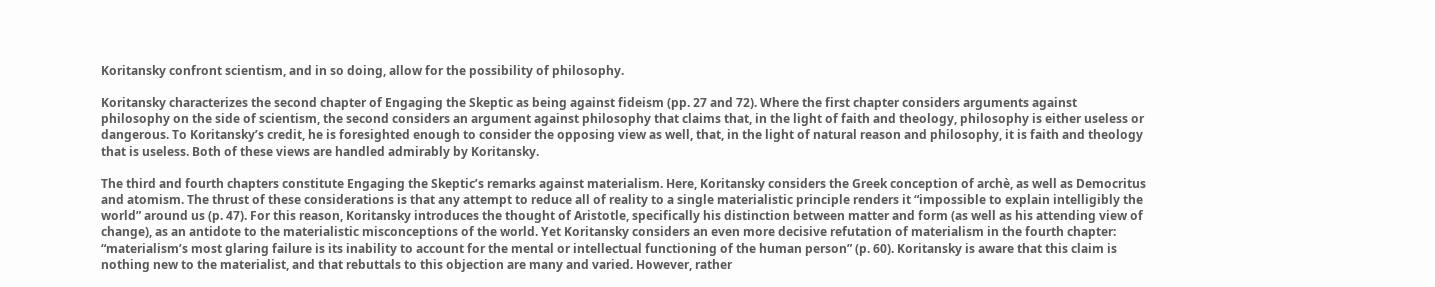Koritansky confront scientism, and in so doing, allow for the possibility of philosophy.

Koritansky characterizes the second chapter of Engaging the Skeptic as being against fideism (pp. 27 and 72). Where the first chapter considers arguments against philosophy on the side of scientism, the second considers an argument against philosophy that claims that, in the light of faith and theology, philosophy is either useless or dangerous. To Koritansky’s credit, he is foresighted enough to consider the opposing view as well, that, in the light of natural reason and philosophy, it is faith and theology that is useless. Both of these views are handled admirably by Koritansky.

The third and fourth chapters constitute Engaging the Skeptic’s remarks against materialism. Here, Koritansky considers the Greek conception of archè, as well as Democritus and atomism. The thrust of these considerations is that any attempt to reduce all of reality to a single materialistic principle renders it “impossible to explain intelligibly the world” around us (p. 47). For this reason, Koritansky introduces the thought of Aristotle, specifically his distinction between matter and form (as well as his attending view of change), as an antidote to the materialistic misconceptions of the world. Yet Koritansky considers an even more decisive refutation of materialism in the fourth chapter: “materialism’s most glaring failure is its inability to account for the mental or intellectual functioning of the human person” (p. 60). Koritansky is aware that this claim is nothing new to the materialist, and that rebuttals to this objection are many and varied. However, rather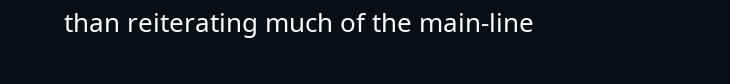than reiterating much of the main-line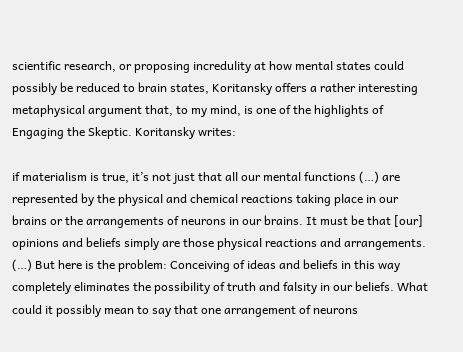scientific research, or proposing incredulity at how mental states could possibly be reduced to brain states, Koritansky offers a rather interesting metaphysical argument that, to my mind, is one of the highlights of Engaging the Skeptic. Koritansky writes:

if materialism is true, it’s not just that all our mental functions (…) are represented by the physical and chemical reactions taking place in our brains or the arrangements of neurons in our brains. It must be that [our] opinions and beliefs simply are those physical reactions and arrangements. (…) But here is the problem: Conceiving of ideas and beliefs in this way completely eliminates the possibility of truth and falsity in our beliefs. What could it possibly mean to say that one arrangement of neurons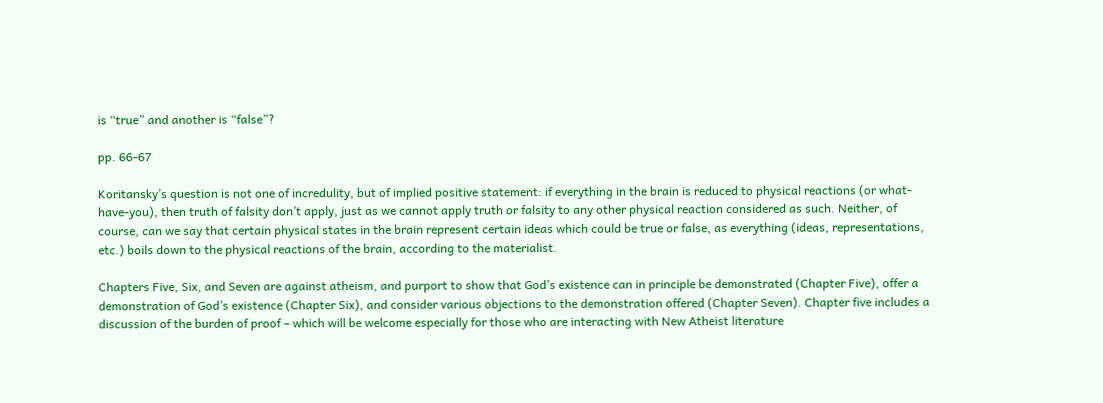is “true” and another is “false”?

pp. 66-67

Koritansky’s question is not one of incredulity, but of implied positive statement: if everything in the brain is reduced to physical reactions (or what-have-you), then truth of falsity don’t apply, just as we cannot apply truth or falsity to any other physical reaction considered as such. Neither, of course, can we say that certain physical states in the brain represent certain ideas which could be true or false, as everything (ideas, representations, etc.) boils down to the physical reactions of the brain, according to the materialist.

Chapters Five, Six, and Seven are against atheism, and purport to show that God’s existence can in principle be demonstrated (Chapter Five), offer a demonstration of God’s existence (Chapter Six), and consider various objections to the demonstration offered (Chapter Seven). Chapter five includes a discussion of the burden of proof – which will be welcome especially for those who are interacting with New Atheist literature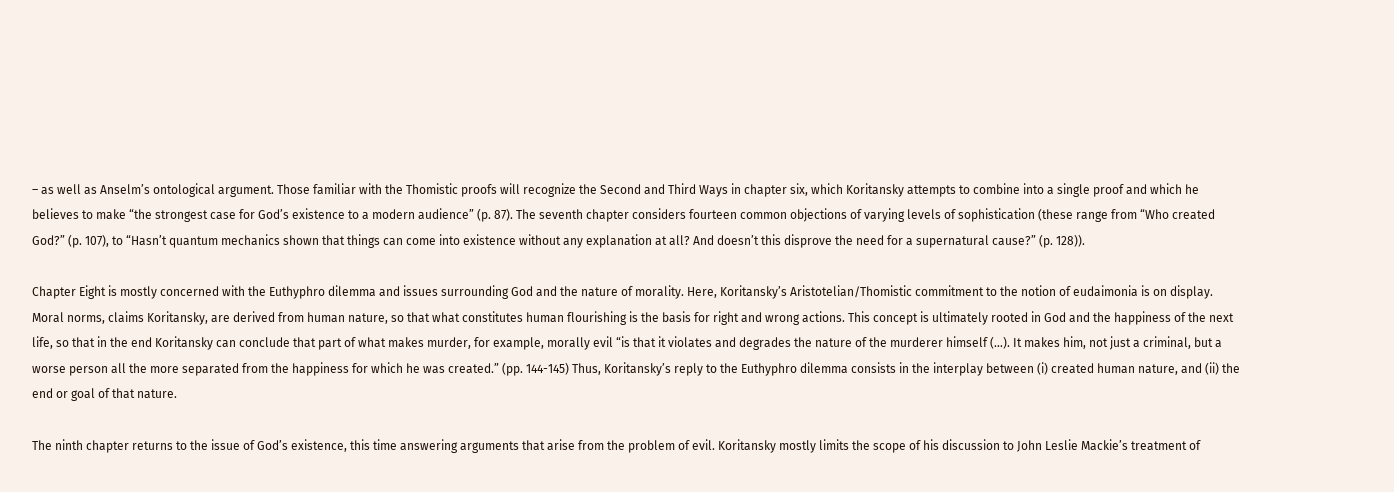– as well as Anselm’s ontological argument. Those familiar with the Thomistic proofs will recognize the Second and Third Ways in chapter six, which Koritansky attempts to combine into a single proof and which he believes to make “the strongest case for God’s existence to a modern audience” (p. 87). The seventh chapter considers fourteen common objections of varying levels of sophistication (these range from “Who created God?” (p. 107), to “Hasn’t quantum mechanics shown that things can come into existence without any explanation at all? And doesn’t this disprove the need for a supernatural cause?” (p. 128)).

Chapter Eight is mostly concerned with the Euthyphro dilemma and issues surrounding God and the nature of morality. Here, Koritansky’s Aristotelian/Thomistic commitment to the notion of eudaimonia is on display. Moral norms, claims Koritansky, are derived from human nature, so that what constitutes human flourishing is the basis for right and wrong actions. This concept is ultimately rooted in God and the happiness of the next life, so that in the end Koritansky can conclude that part of what makes murder, for example, morally evil “is that it violates and degrades the nature of the murderer himself (…). It makes him, not just a criminal, but a worse person all the more separated from the happiness for which he was created.” (pp. 144-145) Thus, Koritansky’s reply to the Euthyphro dilemma consists in the interplay between (i) created human nature, and (ii) the end or goal of that nature.

The ninth chapter returns to the issue of God’s existence, this time answering arguments that arise from the problem of evil. Koritansky mostly limits the scope of his discussion to John Leslie Mackie’s treatment of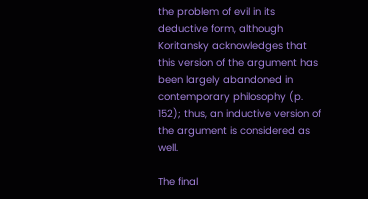the problem of evil in its deductive form, although Koritansky acknowledges that this version of the argument has been largely abandoned in contemporary philosophy (p. 152); thus, an inductive version of the argument is considered as well.

The final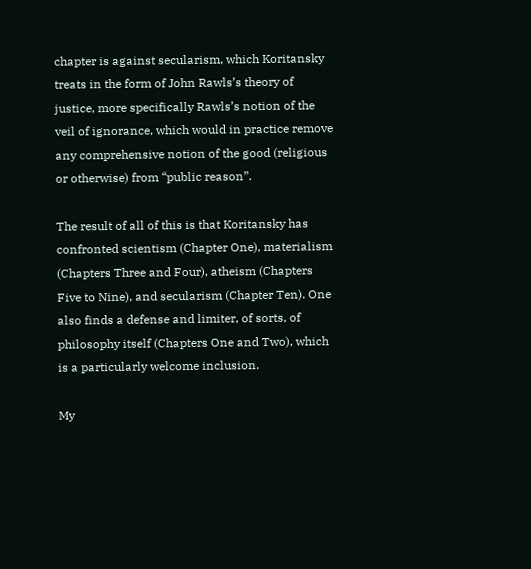chapter is against secularism, which Koritansky treats in the form of John Rawls’s theory of justice, more specifically Rawls’s notion of the veil of ignorance, which would in practice remove any comprehensive notion of the good (religious or otherwise) from “public reason”.

The result of all of this is that Koritansky has confronted scientism (Chapter One), materialism (Chapters Three and Four), atheism (Chapters Five to Nine), and secularism (Chapter Ten). One also finds a defense and limiter, of sorts, of philosophy itself (Chapters One and Two), which is a particularly welcome inclusion.

My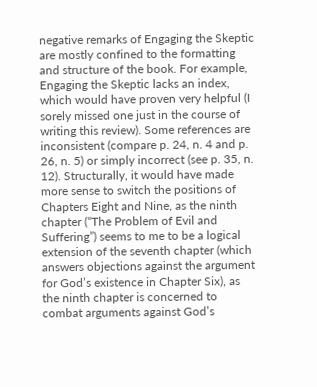negative remarks of Engaging the Skeptic are mostly confined to the formatting and structure of the book. For example, Engaging the Skeptic lacks an index, which would have proven very helpful (I sorely missed one just in the course of writing this review). Some references are inconsistent (compare p. 24, n. 4 and p. 26, n. 5) or simply incorrect (see p. 35, n. 12). Structurally, it would have made more sense to switch the positions of Chapters Eight and Nine, as the ninth chapter (“The Problem of Evil and Suffering”) seems to me to be a logical extension of the seventh chapter (which answers objections against the argument for God’s existence in Chapter Six), as the ninth chapter is concerned to combat arguments against God’s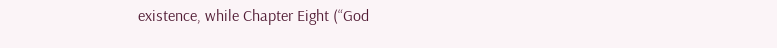existence, while Chapter Eight (“God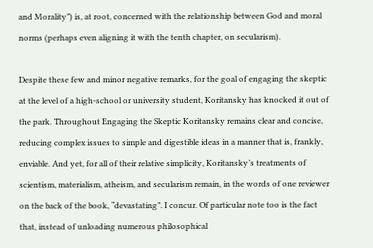and Morality”) is, at root, concerned with the relationship between God and moral norms (perhaps even aligning it with the tenth chapter, on secularism).

Despite these few and minor negative remarks, for the goal of engaging the skeptic at the level of a high-school or university student, Koritansky has knocked it out of the park. Throughout Engaging the Skeptic Koritansky remains clear and concise, reducing complex issues to simple and digestible ideas in a manner that is, frankly, enviable. And yet, for all of their relative simplicity, Koritansky’s treatments of scientism, materialism, atheism, and secularism remain, in the words of one reviewer on the back of the book, “devastating”. I concur. Of particular note too is the fact that, instead of unloading numerous philosophical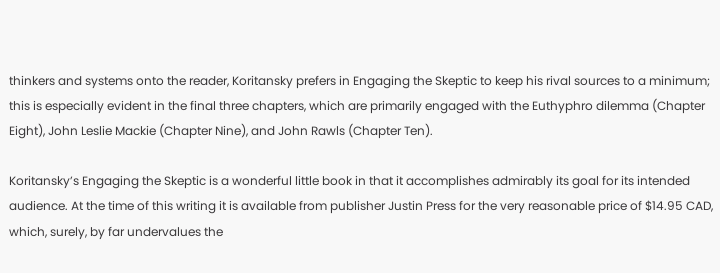thinkers and systems onto the reader, Koritansky prefers in Engaging the Skeptic to keep his rival sources to a minimum; this is especially evident in the final three chapters, which are primarily engaged with the Euthyphro dilemma (Chapter Eight), John Leslie Mackie (Chapter Nine), and John Rawls (Chapter Ten).

Koritansky’s Engaging the Skeptic is a wonderful little book in that it accomplishes admirably its goal for its intended audience. At the time of this writing it is available from publisher Justin Press for the very reasonable price of $14.95 CAD, which, surely, by far undervalues the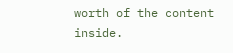worth of the content inside.